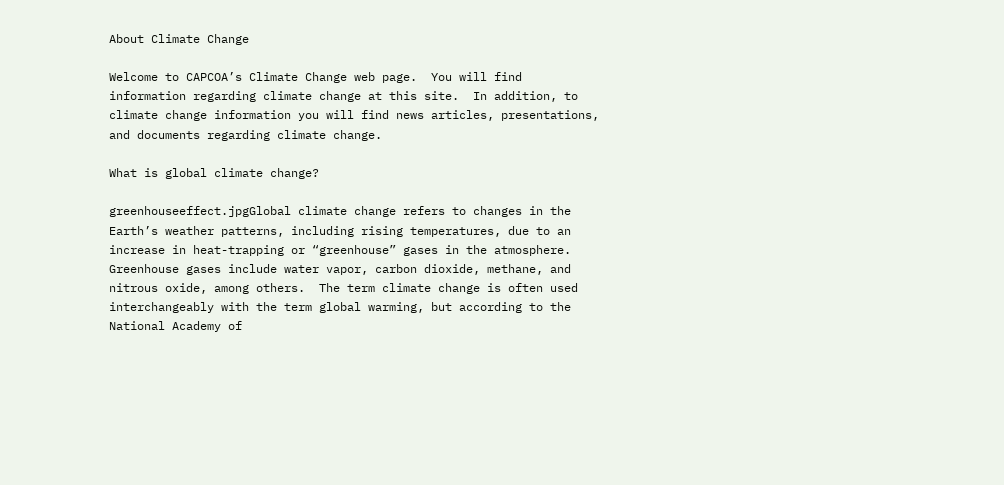About Climate Change

Welcome to CAPCOA’s Climate Change web page.  You will find information regarding climate change at this site.  In addition, to climate change information you will find news articles, presentations, and documents regarding climate change.

What is global climate change?

greenhouseeffect.jpgGlobal climate change refers to changes in the Earth’s weather patterns, including rising temperatures, due to an increase in heat-trapping or “greenhouse” gases in the atmosphere. Greenhouse gases include water vapor, carbon dioxide, methane, and nitrous oxide, among others.  The term climate change is often used interchangeably with the term global warming, but according to the National Academy of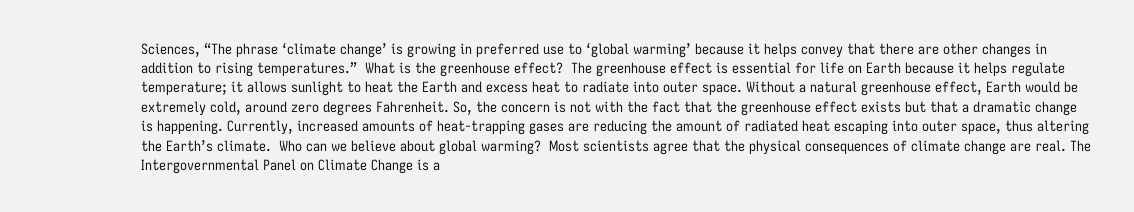Sciences, “The phrase ‘climate change’ is growing in preferred use to ‘global warming’ because it helps convey that there are other changes in addition to rising temperatures.”  What is the greenhouse effect?  The greenhouse effect is essential for life on Earth because it helps regulate temperature; it allows sunlight to heat the Earth and excess heat to radiate into outer space. Without a natural greenhouse effect, Earth would be extremely cold, around zero degrees Fahrenheit. So, the concern is not with the fact that the greenhouse effect exists but that a dramatic change is happening. Currently, increased amounts of heat-trapping gases are reducing the amount of radiated heat escaping into outer space, thus altering the Earth’s climate.  Who can we believe about global warming?  Most scientists agree that the physical consequences of climate change are real. The Intergovernmental Panel on Climate Change is a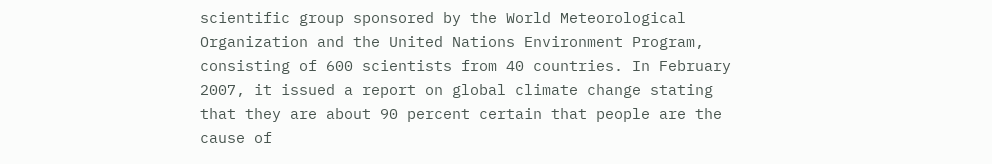scientific group sponsored by the World Meteorological Organization and the United Nations Environment Program, consisting of 600 scientists from 40 countries. In February 2007, it issued a report on global climate change stating that they are about 90 percent certain that people are the cause of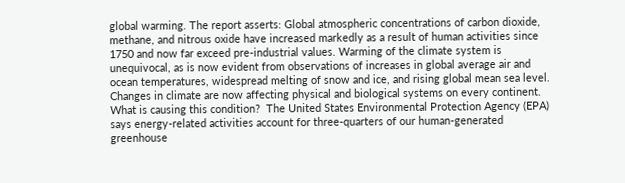global warming. The report asserts: Global atmospheric concentrations of carbon dioxide, methane, and nitrous oxide have increased markedly as a result of human activities since 1750 and now far exceed pre-industrial values. Warming of the climate system is unequivocal, as is now evident from observations of increases in global average air and ocean temperatures, widespread melting of snow and ice, and rising global mean sea level. Changes in climate are now affecting physical and biological systems on every continent.  What is causing this condition?  The United States Environmental Protection Agency (EPA) says energy-related activities account for three-quarters of our human-generated greenhouse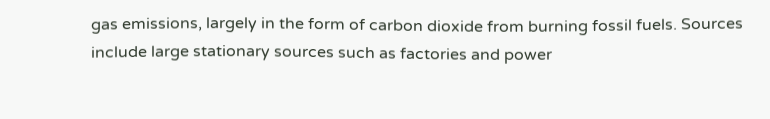gas emissions, largely in the form of carbon dioxide from burning fossil fuels. Sources include large stationary sources such as factories and power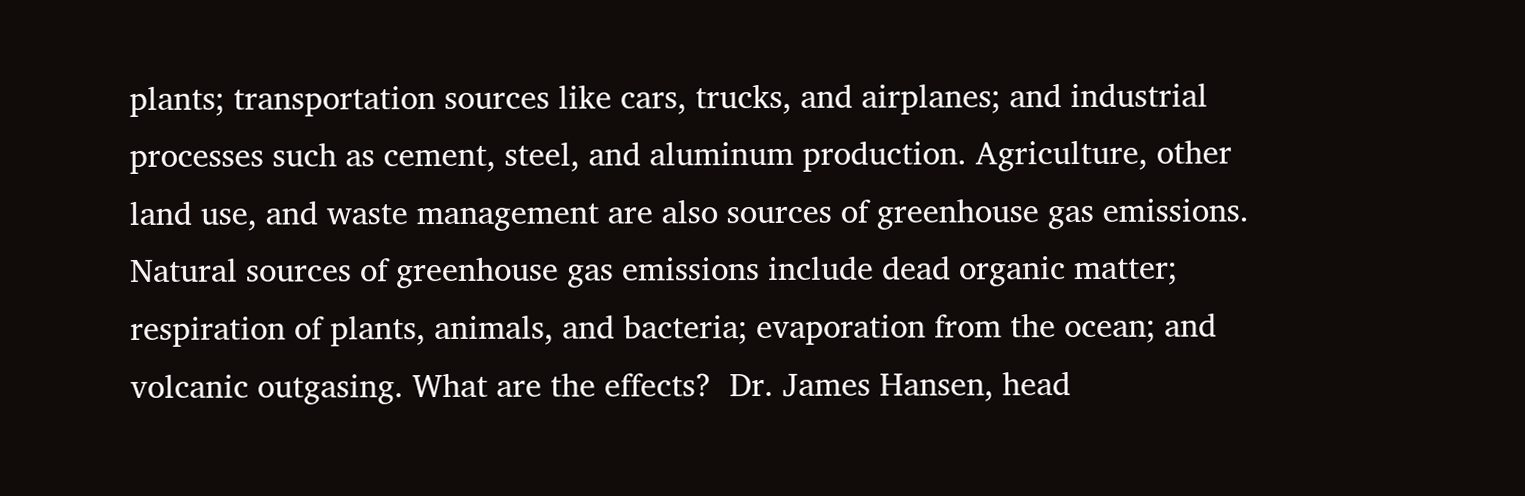plants; transportation sources like cars, trucks, and airplanes; and industrial processes such as cement, steel, and aluminum production. Agriculture, other land use, and waste management are also sources of greenhouse gas emissions. Natural sources of greenhouse gas emissions include dead organic matter; respiration of plants, animals, and bacteria; evaporation from the ocean; and volcanic outgasing. What are the effects?  Dr. James Hansen, head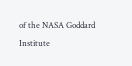of the NASA Goddard Institute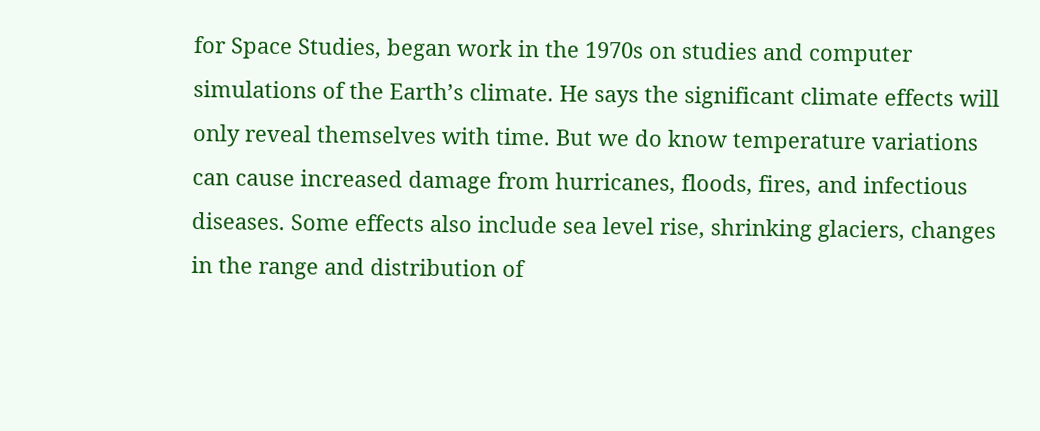for Space Studies, began work in the 1970s on studies and computer simulations of the Earth’s climate. He says the significant climate effects will only reveal themselves with time. But we do know temperature variations can cause increased damage from hurricanes, floods, fires, and infectious diseases. Some effects also include sea level rise, shrinking glaciers, changes in the range and distribution of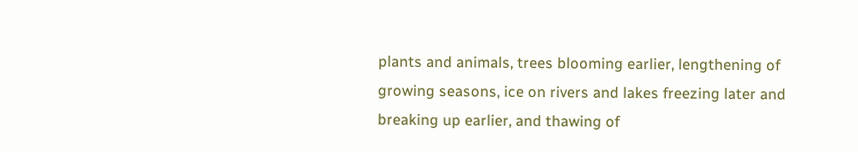plants and animals, trees blooming earlier, lengthening of growing seasons, ice on rivers and lakes freezing later and breaking up earlier, and thawing of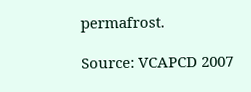permafrost.

Source: VCAPCD 2007